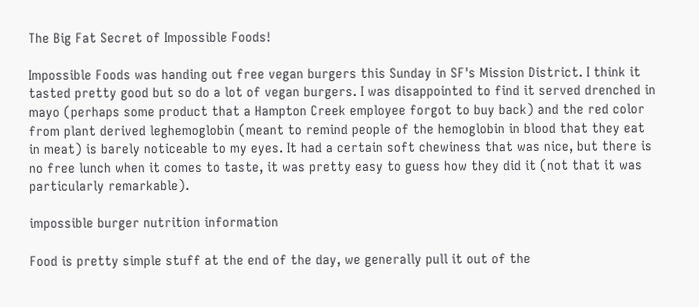The Big Fat Secret of Impossible Foods!

Impossible Foods was handing out free vegan burgers this Sunday in SF's Mission District. I think it tasted pretty good but so do a lot of vegan burgers. I was disappointed to find it served drenched in mayo (perhaps some product that a Hampton Creek employee forgot to buy back) and the red color from plant derived leghemoglobin (meant to remind people of the hemoglobin in blood that they eat in meat) is barely noticeable to my eyes. It had a certain soft chewiness that was nice, but there is no free lunch when it comes to taste, it was pretty easy to guess how they did it (not that it was particularly remarkable).

impossible burger nutrition information

Food is pretty simple stuff at the end of the day, we generally pull it out of the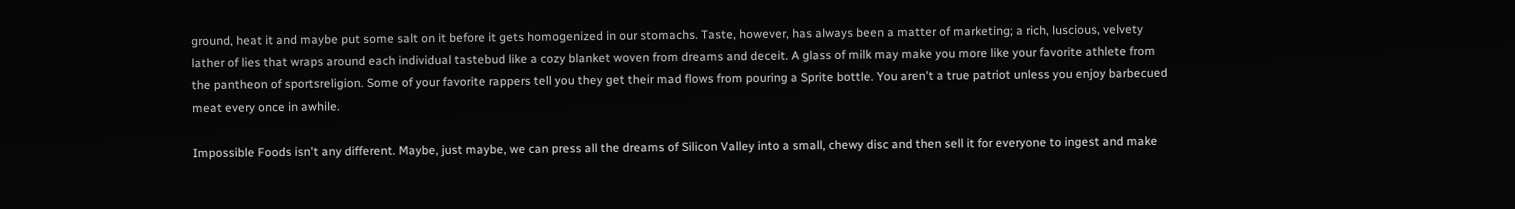ground, heat it and maybe put some salt on it before it gets homogenized in our stomachs. Taste, however, has always been a matter of marketing; a rich, luscious, velvety lather of lies that wraps around each individual tastebud like a cozy blanket woven from dreams and deceit. A glass of milk may make you more like your favorite athlete from the pantheon of sportsreligion. Some of your favorite rappers tell you they get their mad flows from pouring a Sprite bottle. You aren't a true patriot unless you enjoy barbecued meat every once in awhile.

Impossible Foods isn't any different. Maybe, just maybe, we can press all the dreams of Silicon Valley into a small, chewy disc and then sell it for everyone to ingest and make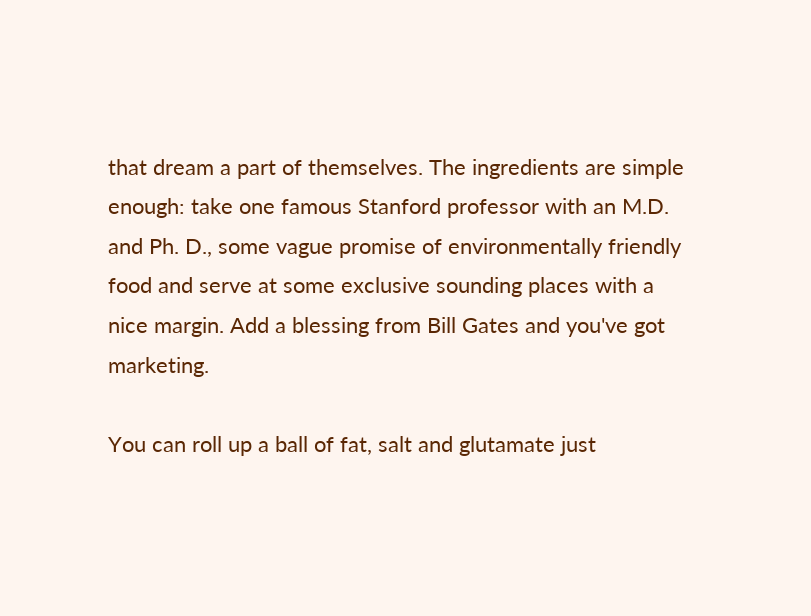that dream a part of themselves. The ingredients are simple enough: take one famous Stanford professor with an M.D. and Ph. D., some vague promise of environmentally friendly food and serve at some exclusive sounding places with a nice margin. Add a blessing from Bill Gates and you've got marketing.

You can roll up a ball of fat, salt and glutamate just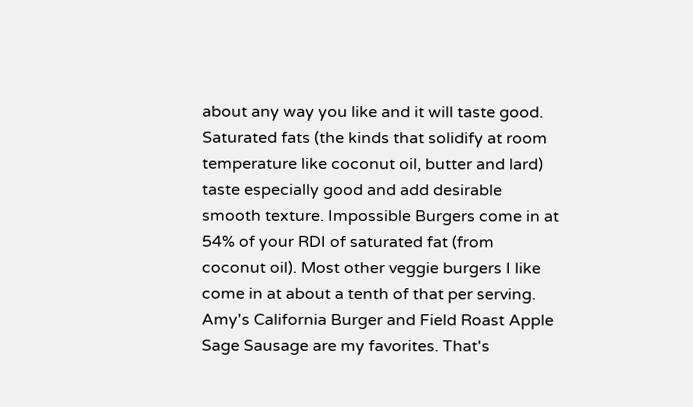about any way you like and it will taste good. Saturated fats (the kinds that solidify at room temperature like coconut oil, butter and lard) taste especially good and add desirable smooth texture. Impossible Burgers come in at 54% of your RDI of saturated fat (from coconut oil). Most other veggie burgers I like come in at about a tenth of that per serving. Amy's California Burger and Field Roast Apple Sage Sausage are my favorites. That's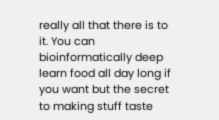really all that there is to it. You can bioinformatically deep learn food all day long if you want but the secret to making stuff taste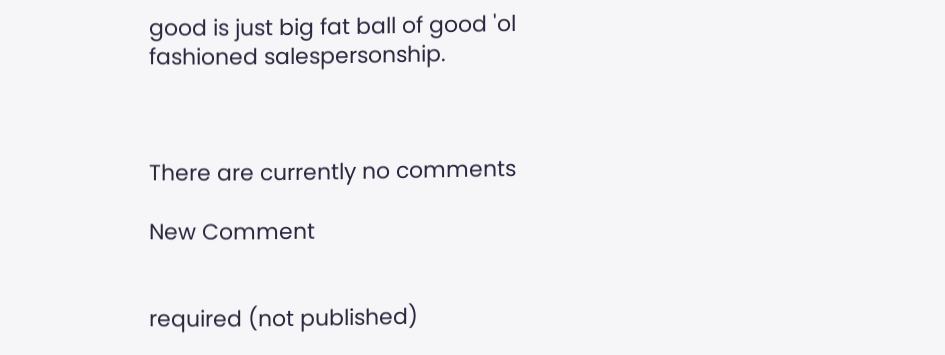good is just big fat ball of good 'ol fashioned salespersonship.



There are currently no comments

New Comment


required (not published)